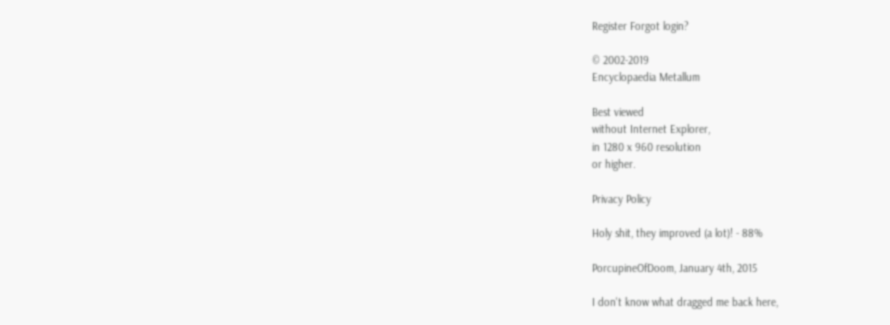Register Forgot login?

© 2002-2019
Encyclopaedia Metallum

Best viewed
without Internet Explorer,
in 1280 x 960 resolution
or higher.

Privacy Policy

Holy shit, they improved (a lot)! - 88%

PorcupineOfDoom, January 4th, 2015

I don't know what dragged me back here,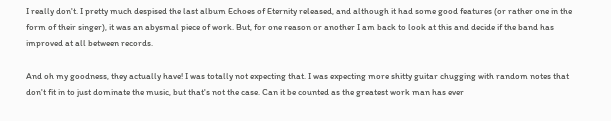I really don't. I pretty much despised the last album Echoes of Eternity released, and although it had some good features (or rather one in the form of their singer), it was an abysmal piece of work. But, for one reason or another I am back to look at this and decide if the band has improved at all between records.

And oh my goodness, they actually have! I was totally not expecting that. I was expecting more shitty guitar chugging with random notes that don't fit in to just dominate the music, but that's not the case. Can it be counted as the greatest work man has ever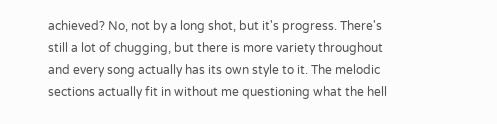achieved? No, not by a long shot, but it's progress. There's still a lot of chugging, but there is more variety throughout and every song actually has its own style to it. The melodic sections actually fit in without me questioning what the hell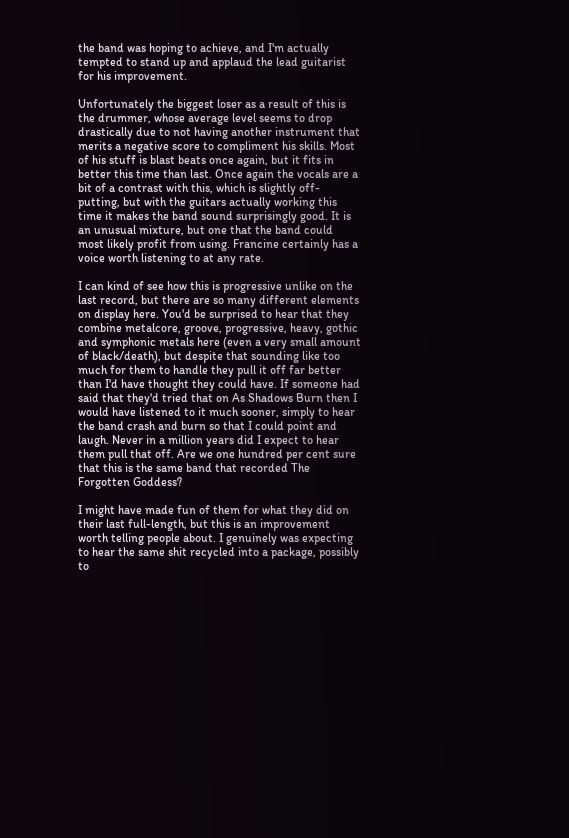the band was hoping to achieve, and I'm actually tempted to stand up and applaud the lead guitarist for his improvement.

Unfortunately the biggest loser as a result of this is the drummer, whose average level seems to drop drastically due to not having another instrument that merits a negative score to compliment his skills. Most of his stuff is blast beats once again, but it fits in better this time than last. Once again the vocals are a bit of a contrast with this, which is slightly off-putting, but with the guitars actually working this time it makes the band sound surprisingly good. It is an unusual mixture, but one that the band could most likely profit from using. Francine certainly has a voice worth listening to at any rate.

I can kind of see how this is progressive unlike on the last record, but there are so many different elements on display here. You'd be surprised to hear that they combine metalcore, groove, progressive, heavy, gothic and symphonic metals here (even a very small amount of black/death), but despite that sounding like too much for them to handle they pull it off far better than I'd have thought they could have. If someone had said that they'd tried that on As Shadows Burn then I would have listened to it much sooner, simply to hear the band crash and burn so that I could point and laugh. Never in a million years did I expect to hear them pull that off. Are we one hundred per cent sure that this is the same band that recorded The Forgotten Goddess?

I might have made fun of them for what they did on their last full-length, but this is an improvement worth telling people about. I genuinely was expecting to hear the same shit recycled into a package, possibly to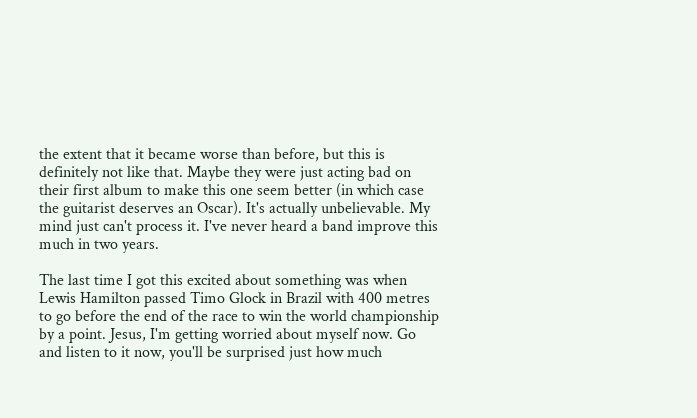the extent that it became worse than before, but this is definitely not like that. Maybe they were just acting bad on their first album to make this one seem better (in which case the guitarist deserves an Oscar). It's actually unbelievable. My mind just can't process it. I've never heard a band improve this much in two years.

The last time I got this excited about something was when Lewis Hamilton passed Timo Glock in Brazil with 400 metres to go before the end of the race to win the world championship by a point. Jesus, I'm getting worried about myself now. Go and listen to it now, you'll be surprised just how much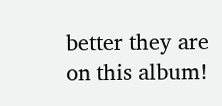better they are on this album!